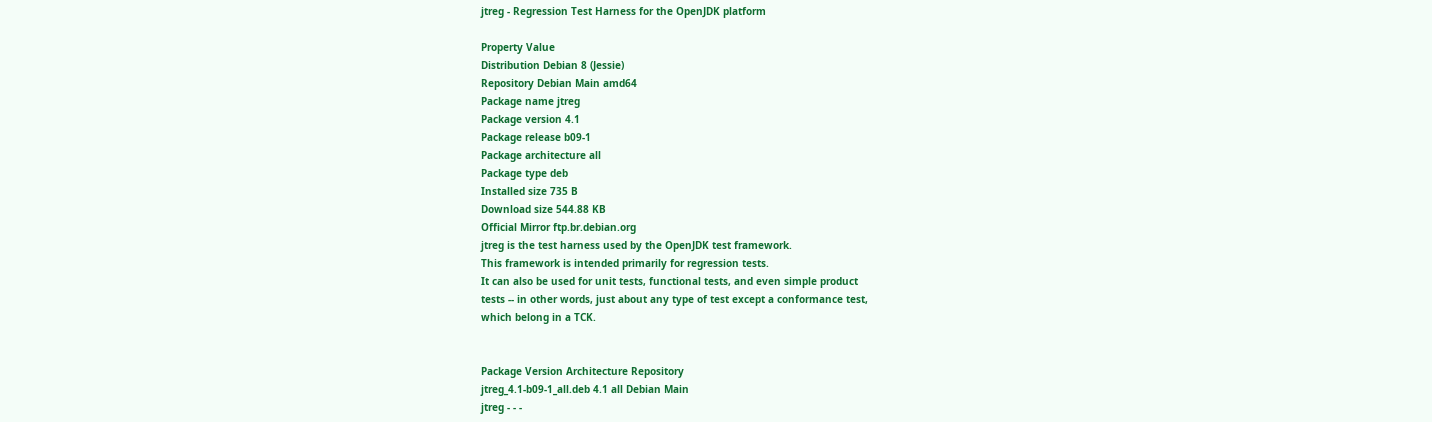jtreg - Regression Test Harness for the OpenJDK platform

Property Value
Distribution Debian 8 (Jessie)
Repository Debian Main amd64
Package name jtreg
Package version 4.1
Package release b09-1
Package architecture all
Package type deb
Installed size 735 B
Download size 544.88 KB
Official Mirror ftp.br.debian.org
jtreg is the test harness used by the OpenJDK test framework.
This framework is intended primarily for regression tests.
It can also be used for unit tests, functional tests, and even simple product
tests -- in other words, just about any type of test except a conformance test,
which belong in a TCK.


Package Version Architecture Repository
jtreg_4.1-b09-1_all.deb 4.1 all Debian Main
jtreg - - -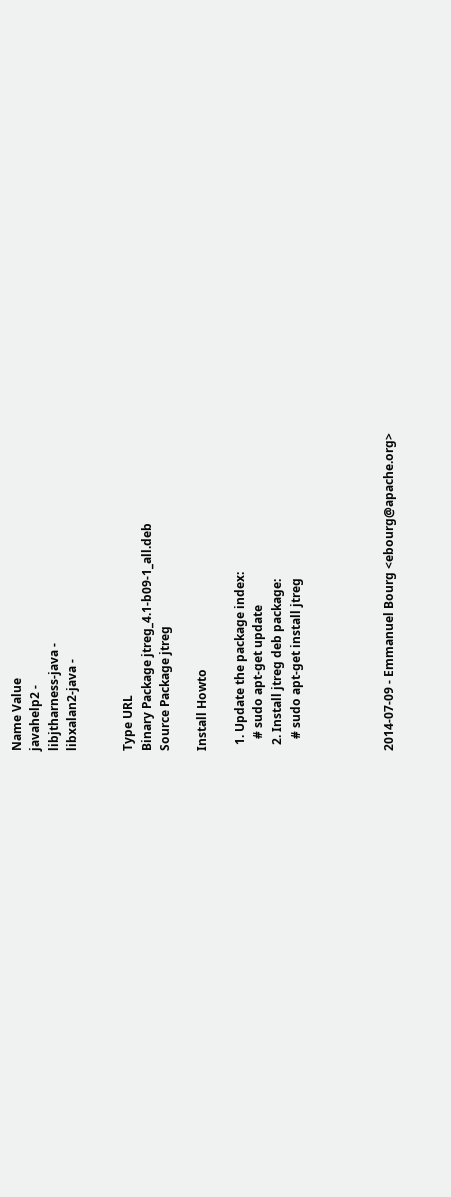Name Value
javahelp2 -
libjtharness-java -
libxalan2-java -


Type URL
Binary Package jtreg_4.1-b09-1_all.deb
Source Package jtreg

Install Howto

  1. Update the package index:
    # sudo apt-get update
  2. Install jtreg deb package:
    # sudo apt-get install jtreg




2014-07-09 - Emmanuel Bourg <ebourg@apache.org>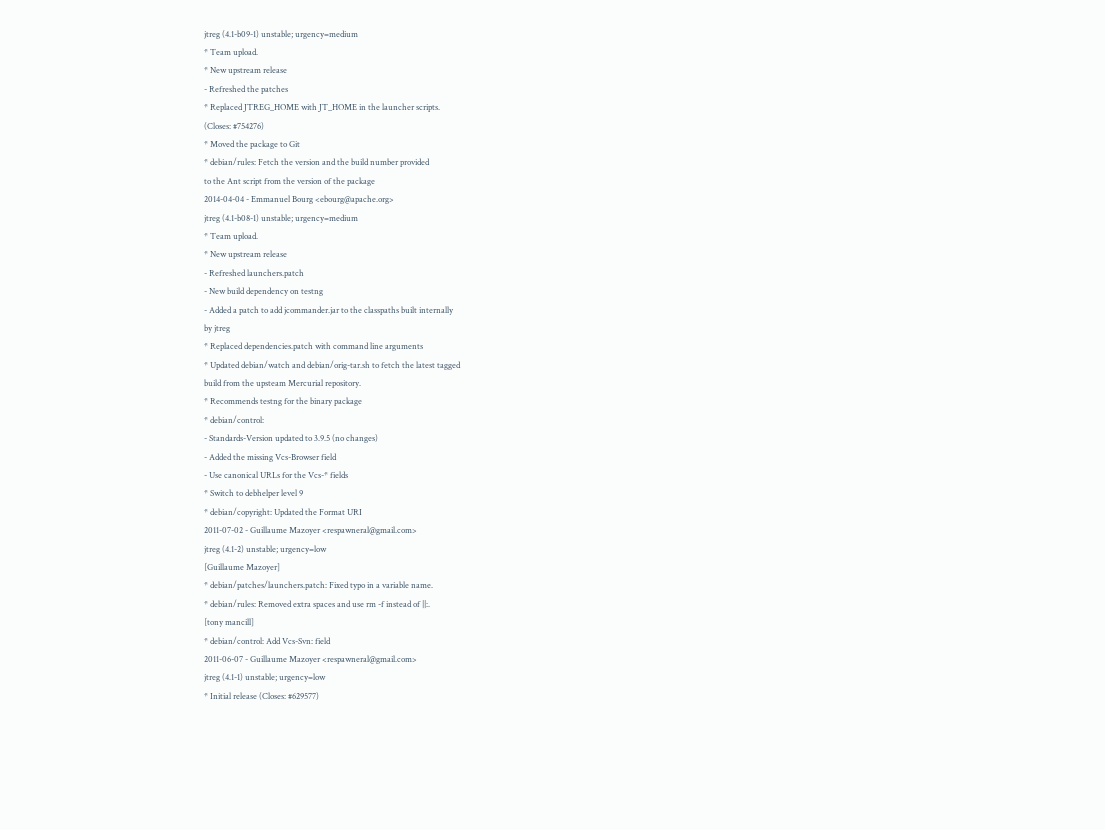jtreg (4.1-b09-1) unstable; urgency=medium
* Team upload.
* New upstream release
- Refreshed the patches
* Replaced JTREG_HOME with JT_HOME in the launcher scripts.
(Closes: #754276)
* Moved the package to Git
* debian/rules: Fetch the version and the build number provided
to the Ant script from the version of the package
2014-04-04 - Emmanuel Bourg <ebourg@apache.org>
jtreg (4.1-b08-1) unstable; urgency=medium
* Team upload.
* New upstream release
- Refreshed launchers.patch
- New build dependency on testng
- Added a patch to add jcommander.jar to the classpaths built internally
by jtreg
* Replaced dependencies.patch with command line arguments
* Updated debian/watch and debian/orig-tar.sh to fetch the latest tagged
build from the upsteam Mercurial repository.
* Recommends testng for the binary package
* debian/control:
- Standards-Version updated to 3.9.5 (no changes)
- Added the missing Vcs-Browser field
- Use canonical URLs for the Vcs-* fields
* Switch to debhelper level 9
* debian/copyright: Updated the Format URI
2011-07-02 - Guillaume Mazoyer <respawneral@gmail.com>
jtreg (4.1-2) unstable; urgency=low
[Guillaume Mazoyer]
* debian/patches/launchers.patch: Fixed typo in a variable name.
* debian/rules: Removed extra spaces and use rm -f instead of ||:.
[tony mancill]
* debian/control: Add Vcs-Svn: field
2011-06-07 - Guillaume Mazoyer <respawneral@gmail.com>
jtreg (4.1-1) unstable; urgency=low
* Initial release (Closes: #629577)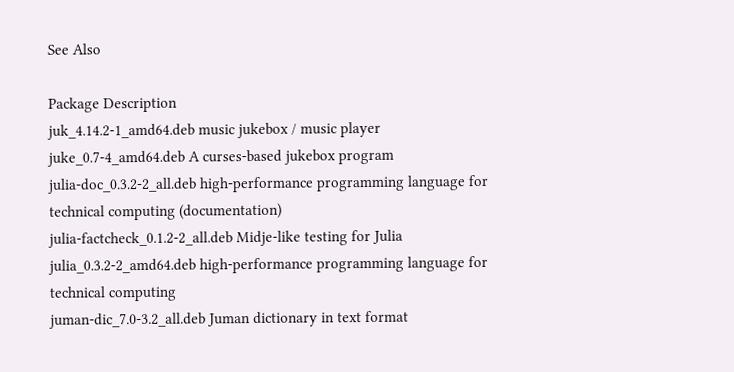See Also

Package Description
juk_4.14.2-1_amd64.deb music jukebox / music player
juke_0.7-4_amd64.deb A curses-based jukebox program
julia-doc_0.3.2-2_all.deb high-performance programming language for technical computing (documentation)
julia-factcheck_0.1.2-2_all.deb Midje-like testing for Julia
julia_0.3.2-2_amd64.deb high-performance programming language for technical computing
juman-dic_7.0-3.2_all.deb Juman dictionary in text format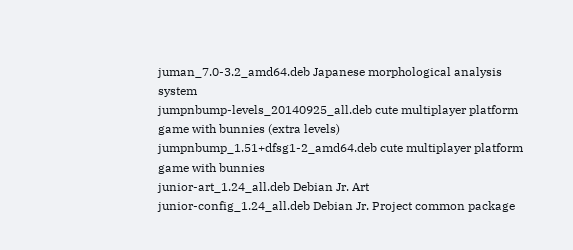juman_7.0-3.2_amd64.deb Japanese morphological analysis system
jumpnbump-levels_20140925_all.deb cute multiplayer platform game with bunnies (extra levels)
jumpnbump_1.51+dfsg1-2_amd64.deb cute multiplayer platform game with bunnies
junior-art_1.24_all.deb Debian Jr. Art
junior-config_1.24_all.deb Debian Jr. Project common package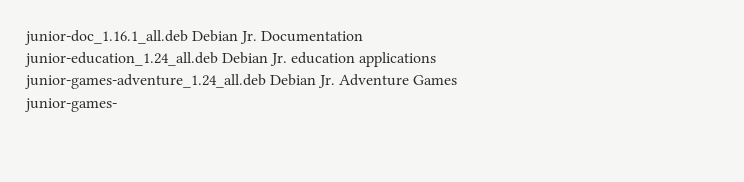junior-doc_1.16.1_all.deb Debian Jr. Documentation
junior-education_1.24_all.deb Debian Jr. education applications
junior-games-adventure_1.24_all.deb Debian Jr. Adventure Games
junior-games-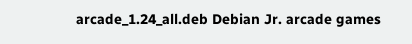arcade_1.24_all.deb Debian Jr. arcade games